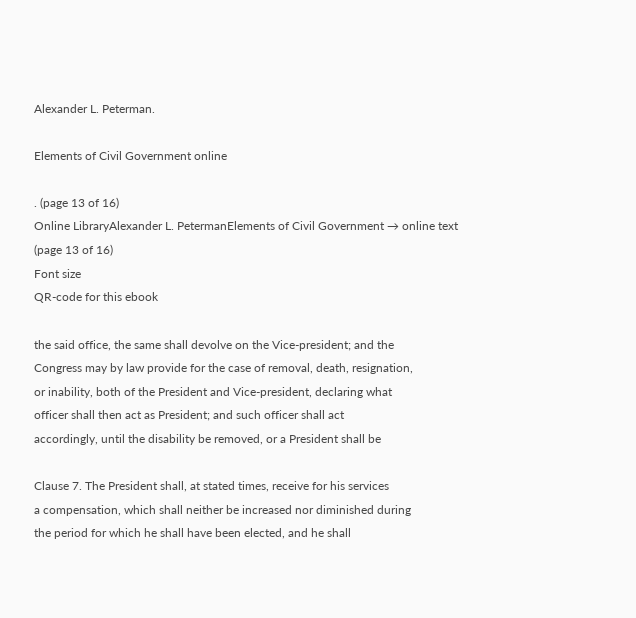Alexander L. Peterman.

Elements of Civil Government online

. (page 13 of 16)
Online LibraryAlexander L. PetermanElements of Civil Government → online text (page 13 of 16)
Font size
QR-code for this ebook

the said office, the same shall devolve on the Vice-president; and the
Congress may by law provide for the case of removal, death, resignation,
or inability, both of the President and Vice-president, declaring what
officer shall then act as President; and such officer shall act
accordingly, until the disability be removed, or a President shall be

Clause 7. The President shall, at stated times, receive for his services
a compensation, which shall neither be increased nor diminished during
the period for which he shall have been elected, and he shall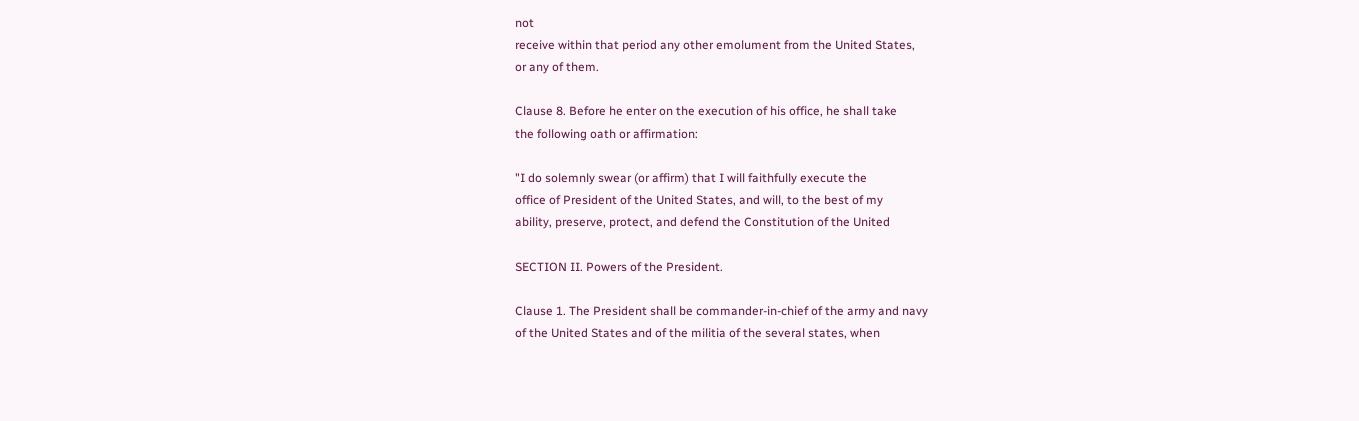not
receive within that period any other emolument from the United States,
or any of them.

Clause 8. Before he enter on the execution of his office, he shall take
the following oath or affirmation:

"I do solemnly swear (or affirm) that I will faithfully execute the
office of President of the United States, and will, to the best of my
ability, preserve, protect, and defend the Constitution of the United

SECTION II. Powers of the President.

Clause 1. The President shall be commander-in-chief of the army and navy
of the United States and of the militia of the several states, when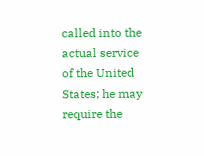called into the actual service of the United States; he may require the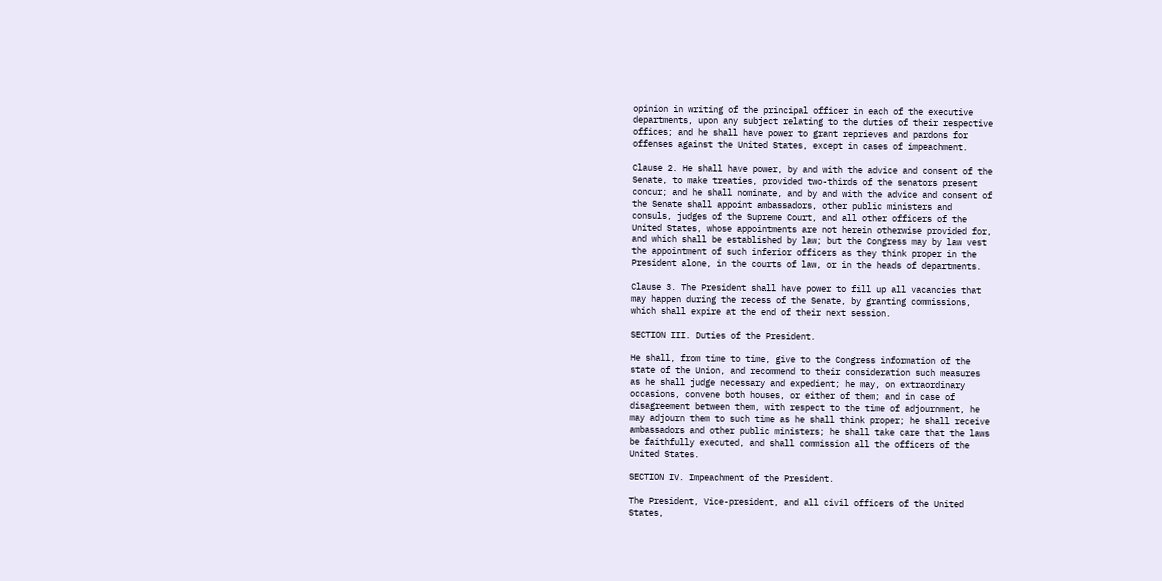opinion in writing of the principal officer in each of the executive
departments, upon any subject relating to the duties of their respective
offices; and he shall have power to grant reprieves and pardons for
offenses against the United States, except in cases of impeachment.

Clause 2. He shall have power, by and with the advice and consent of the
Senate, to make treaties, provided two-thirds of the senators present
concur; and he shall nominate, and by and with the advice and consent of
the Senate shall appoint ambassadors, other public ministers and
consuls, judges of the Supreme Court, and all other officers of the
United States, whose appointments are not herein otherwise provided for,
and which shall be established by law; but the Congress may by law vest
the appointment of such inferior officers as they think proper in the
President alone, in the courts of law, or in the heads of departments.

Clause 3. The President shall have power to fill up all vacancies that
may happen during the recess of the Senate, by granting commissions,
which shall expire at the end of their next session.

SECTION III. Duties of the President.

He shall, from time to time, give to the Congress information of the
state of the Union, and recommend to their consideration such measures
as he shall judge necessary and expedient; he may, on extraordinary
occasions, convene both houses, or either of them; and in case of
disagreement between them, with respect to the time of adjournment, he
may adjourn them to such time as he shall think proper; he shall receive
ambassadors and other public ministers; he shall take care that the laws
be faithfully executed, and shall commission all the officers of the
United States.

SECTION IV. Impeachment of the President.

The President, Vice-president, and all civil officers of the United
States,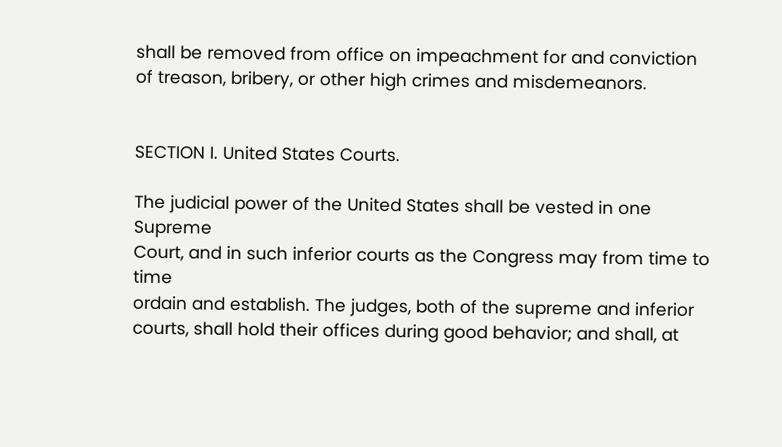shall be removed from office on impeachment for and conviction
of treason, bribery, or other high crimes and misdemeanors.


SECTION I. United States Courts.

The judicial power of the United States shall be vested in one Supreme
Court, and in such inferior courts as the Congress may from time to time
ordain and establish. The judges, both of the supreme and inferior
courts, shall hold their offices during good behavior; and shall, at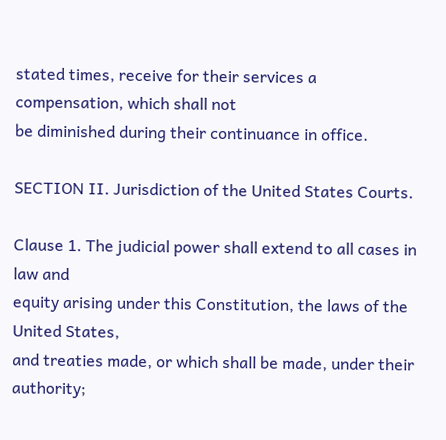stated times, receive for their services a compensation, which shall not
be diminished during their continuance in office.

SECTION II. Jurisdiction of the United States Courts.

Clause 1. The judicial power shall extend to all cases in law and
equity arising under this Constitution, the laws of the United States,
and treaties made, or which shall be made, under their authority;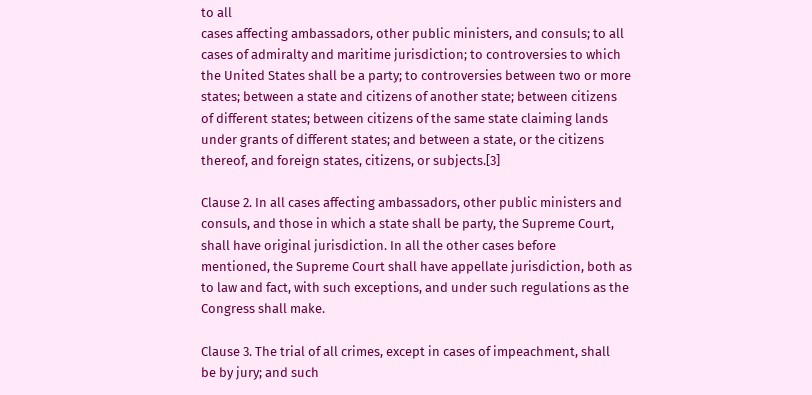to all
cases affecting ambassadors, other public ministers, and consuls; to all
cases of admiralty and maritime jurisdiction; to controversies to which
the United States shall be a party; to controversies between two or more
states; between a state and citizens of another state; between citizens
of different states; between citizens of the same state claiming lands
under grants of different states; and between a state, or the citizens
thereof, and foreign states, citizens, or subjects.[3]

Clause 2. In all cases affecting ambassadors, other public ministers and
consuls, and those in which a state shall be party, the Supreme Court,
shall have original jurisdiction. In all the other cases before
mentioned, the Supreme Court shall have appellate jurisdiction, both as
to law and fact, with such exceptions, and under such regulations as the
Congress shall make.

Clause 3. The trial of all crimes, except in cases of impeachment, shall
be by jury; and such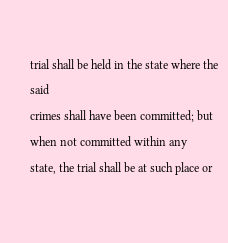trial shall be held in the state where the said
crimes shall have been committed; but when not committed within any
state, the trial shall be at such place or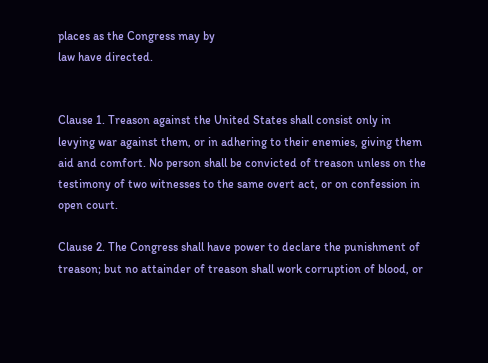places as the Congress may by
law have directed.


Clause 1. Treason against the United States shall consist only in
levying war against them, or in adhering to their enemies, giving them
aid and comfort. No person shall be convicted of treason unless on the
testimony of two witnesses to the same overt act, or on confession in
open court.

Clause 2. The Congress shall have power to declare the punishment of
treason; but no attainder of treason shall work corruption of blood, or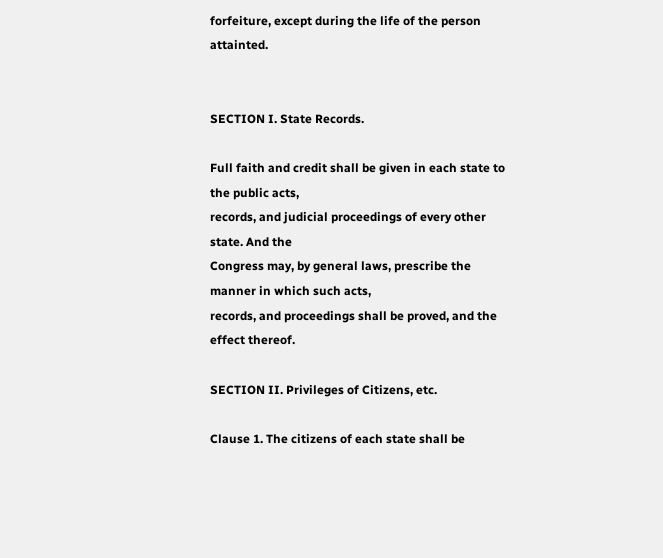forfeiture, except during the life of the person attainted.


SECTION I. State Records.

Full faith and credit shall be given in each state to the public acts,
records, and judicial proceedings of every other state. And the
Congress may, by general laws, prescribe the manner in which such acts,
records, and proceedings shall be proved, and the effect thereof.

SECTION II. Privileges of Citizens, etc.

Clause 1. The citizens of each state shall be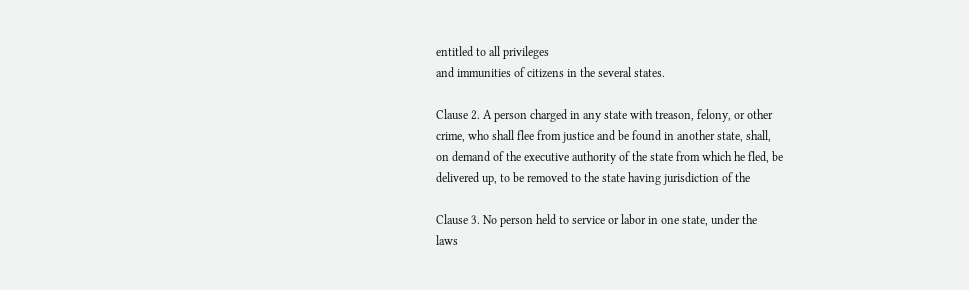entitled to all privileges
and immunities of citizens in the several states.

Clause 2. A person charged in any state with treason, felony, or other
crime, who shall flee from justice and be found in another state, shall,
on demand of the executive authority of the state from which he fled, be
delivered up, to be removed to the state having jurisdiction of the

Clause 3. No person held to service or labor in one state, under the
laws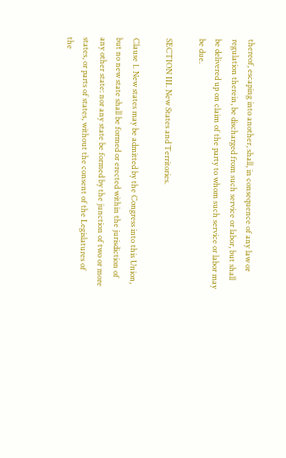thereof, escaping into another, shall, in consequence of any law or
regulation therein, be discharged from such service or labor, but shall
be delivered up on claim of the party to whom such service or labor may
be due.

SECTION III. New States and Territories.

Clause 1. New states may be admitted by the Congress into this Union,
but no new state shall be formed or erected within the jurisdiction of
any other state: nor any state be formed by the junction of two or more
states, or parts of states, without the consent of the Legislatures of
the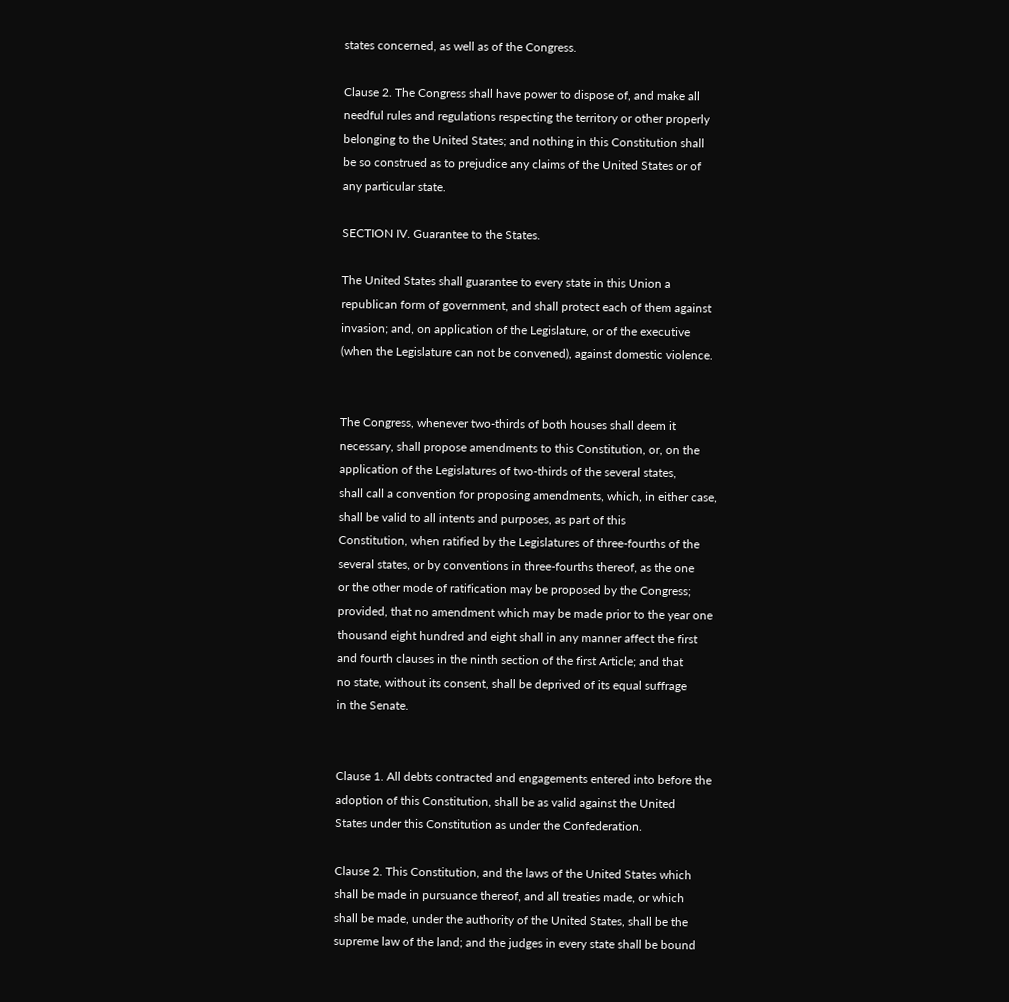states concerned, as well as of the Congress.

Clause 2. The Congress shall have power to dispose of, and make all
needful rules and regulations respecting the territory or other properly
belonging to the United States; and nothing in this Constitution shall
be so construed as to prejudice any claims of the United States or of
any particular state.

SECTION IV. Guarantee to the States.

The United States shall guarantee to every state in this Union a
republican form of government, and shall protect each of them against
invasion; and, on application of the Legislature, or of the executive
(when the Legislature can not be convened), against domestic violence.


The Congress, whenever two-thirds of both houses shall deem it
necessary, shall propose amendments to this Constitution, or, on the
application of the Legislatures of two-thirds of the several states,
shall call a convention for proposing amendments, which, in either case,
shall be valid to all intents and purposes, as part of this
Constitution, when ratified by the Legislatures of three-fourths of the
several states, or by conventions in three-fourths thereof, as the one
or the other mode of ratification may be proposed by the Congress;
provided, that no amendment which may be made prior to the year one
thousand eight hundred and eight shall in any manner affect the first
and fourth clauses in the ninth section of the first Article; and that
no state, without its consent, shall be deprived of its equal suffrage
in the Senate.


Clause 1. All debts contracted and engagements entered into before the
adoption of this Constitution, shall be as valid against the United
States under this Constitution as under the Confederation.

Clause 2. This Constitution, and the laws of the United States which
shall be made in pursuance thereof, and all treaties made, or which
shall be made, under the authority of the United States, shall be the
supreme law of the land; and the judges in every state shall be bound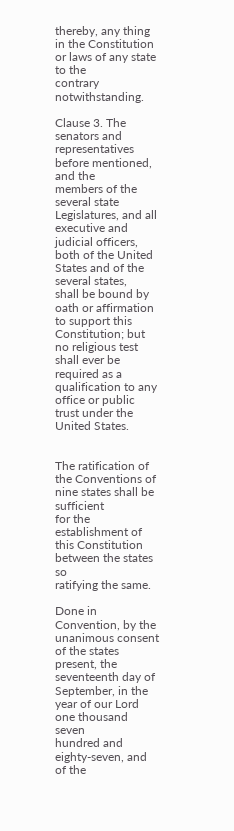thereby, any thing in the Constitution or laws of any state to the
contrary notwithstanding.

Clause 3. The senators and representatives before mentioned, and the
members of the several state Legislatures, and all executive and
judicial officers, both of the United States and of the several states,
shall be bound by oath or affirmation to support this Constitution; but
no religious test shall ever be required as a qualification to any
office or public trust under the United States.


The ratification of the Conventions of nine states shall be sufficient
for the establishment of this Constitution between the states so
ratifying the same.

Done in Convention, by the unanimous consent of the states present, the
seventeenth day of September, in the year of our Lord one thousand seven
hundred and eighty-seven, and of the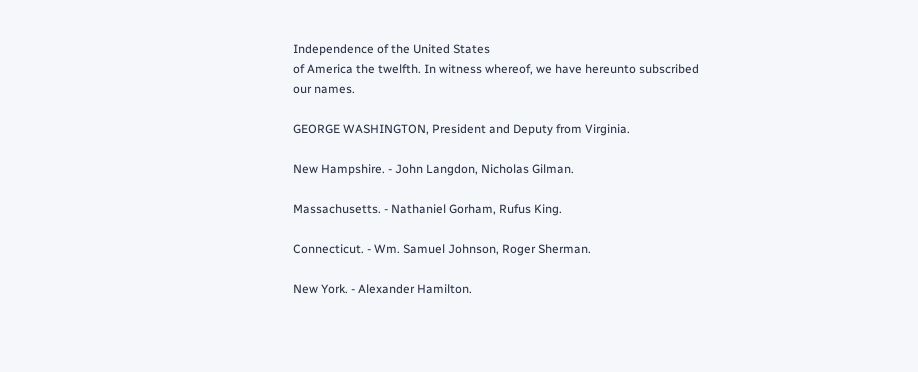Independence of the United States
of America the twelfth. In witness whereof, we have hereunto subscribed
our names.

GEORGE WASHINGTON, President and Deputy from Virginia.

New Hampshire. - John Langdon, Nicholas Gilman.

Massachusetts. - Nathaniel Gorham, Rufus King.

Connecticut. - Wm. Samuel Johnson, Roger Sherman.

New York. - Alexander Hamilton.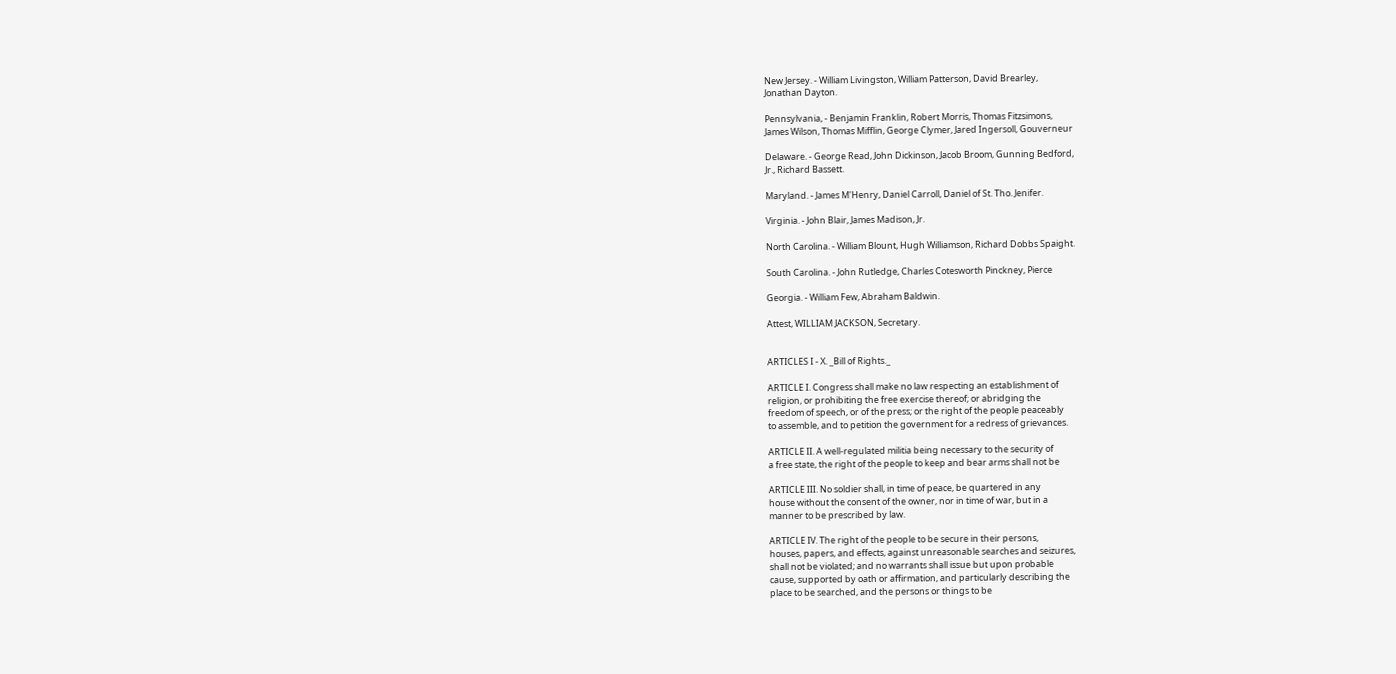New Jersey. - William Livingston, William Patterson, David Brearley,
Jonathan Dayton.

Pennsylvania, - Benjamin Franklin, Robert Morris, Thomas Fitzsimons,
James Wilson, Thomas Mifflin, George Clymer, Jared Ingersoll, Gouverneur

Delaware. - George Read, John Dickinson, Jacob Broom, Gunning Bedford,
Jr., Richard Bassett.

Maryland. - James M'Henry, Daniel Carroll, Daniel of St. Tho. Jenifer.

Virginia. - John Blair, James Madison, Jr.

North Carolina. - William Blount, Hugh Williamson, Richard Dobbs Spaight.

South Carolina. - John Rutledge, Charles Cotesworth Pinckney, Pierce

Georgia. - William Few, Abraham Baldwin.

Attest, WILLIAM JACKSON, Secretary.


ARTICLES I - X. _Bill of Rights._

ARTICLE I. Congress shall make no law respecting an establishment of
religion, or prohibiting the free exercise thereof; or abridging the
freedom of speech, or of the press; or the right of the people peaceably
to assemble, and to petition the government for a redress of grievances.

ARTICLE II. A well-regulated militia being necessary to the security of
a free state, the right of the people to keep and bear arms shall not be

ARTICLE III. No soldier shall, in time of peace, be quartered in any
house without the consent of the owner, nor in time of war, but in a
manner to be prescribed by law.

ARTICLE IV. The right of the people to be secure in their persons,
houses, papers, and effects, against unreasonable searches and seizures,
shall not be violated; and no warrants shall issue but upon probable
cause, supported by oath or affirmation, and particularly describing the
place to be searched, and the persons or things to be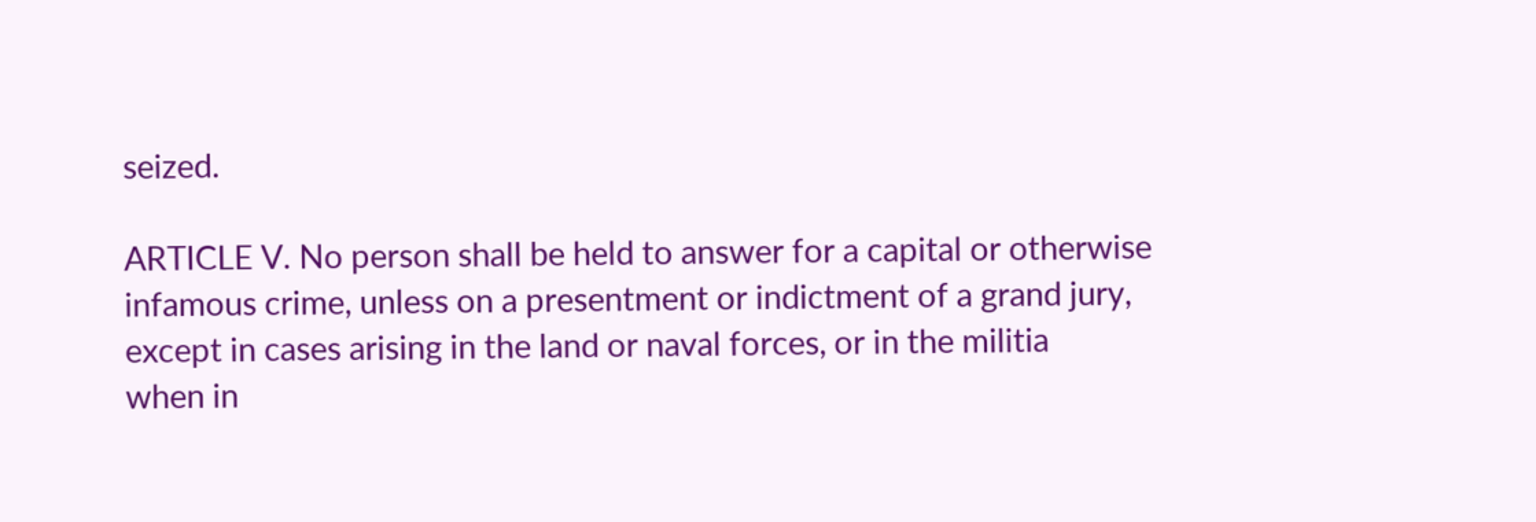seized.

ARTICLE V. No person shall be held to answer for a capital or otherwise
infamous crime, unless on a presentment or indictment of a grand jury,
except in cases arising in the land or naval forces, or in the militia
when in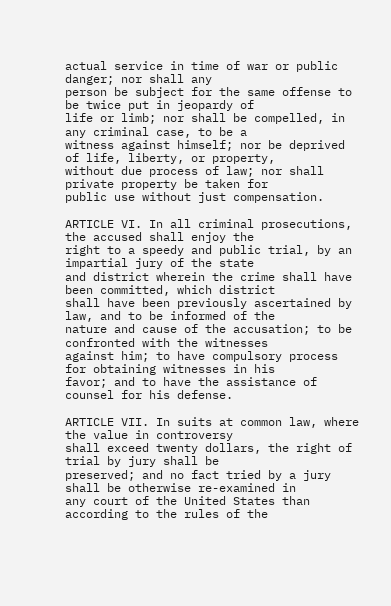actual service in time of war or public danger; nor shall any
person be subject for the same offense to be twice put in jeopardy of
life or limb; nor shall be compelled, in any criminal case, to be a
witness against himself; nor be deprived of life, liberty, or property,
without due process of law; nor shall private property be taken for
public use without just compensation.

ARTICLE VI. In all criminal prosecutions, the accused shall enjoy the
right to a speedy and public trial, by an impartial jury of the state
and district wherein the crime shall have been committed, which district
shall have been previously ascertained by law, and to be informed of the
nature and cause of the accusation; to be confronted with the witnesses
against him; to have compulsory process for obtaining witnesses in his
favor; and to have the assistance of counsel for his defense.

ARTICLE VII. In suits at common law, where the value in controversy
shall exceed twenty dollars, the right of trial by jury shall be
preserved; and no fact tried by a jury shall be otherwise re-examined in
any court of the United States than according to the rules of the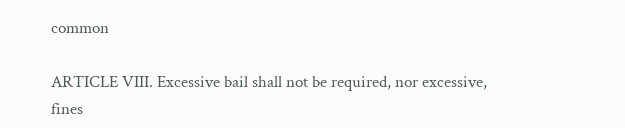common

ARTICLE VIII. Excessive bail shall not be required, nor excessive, fines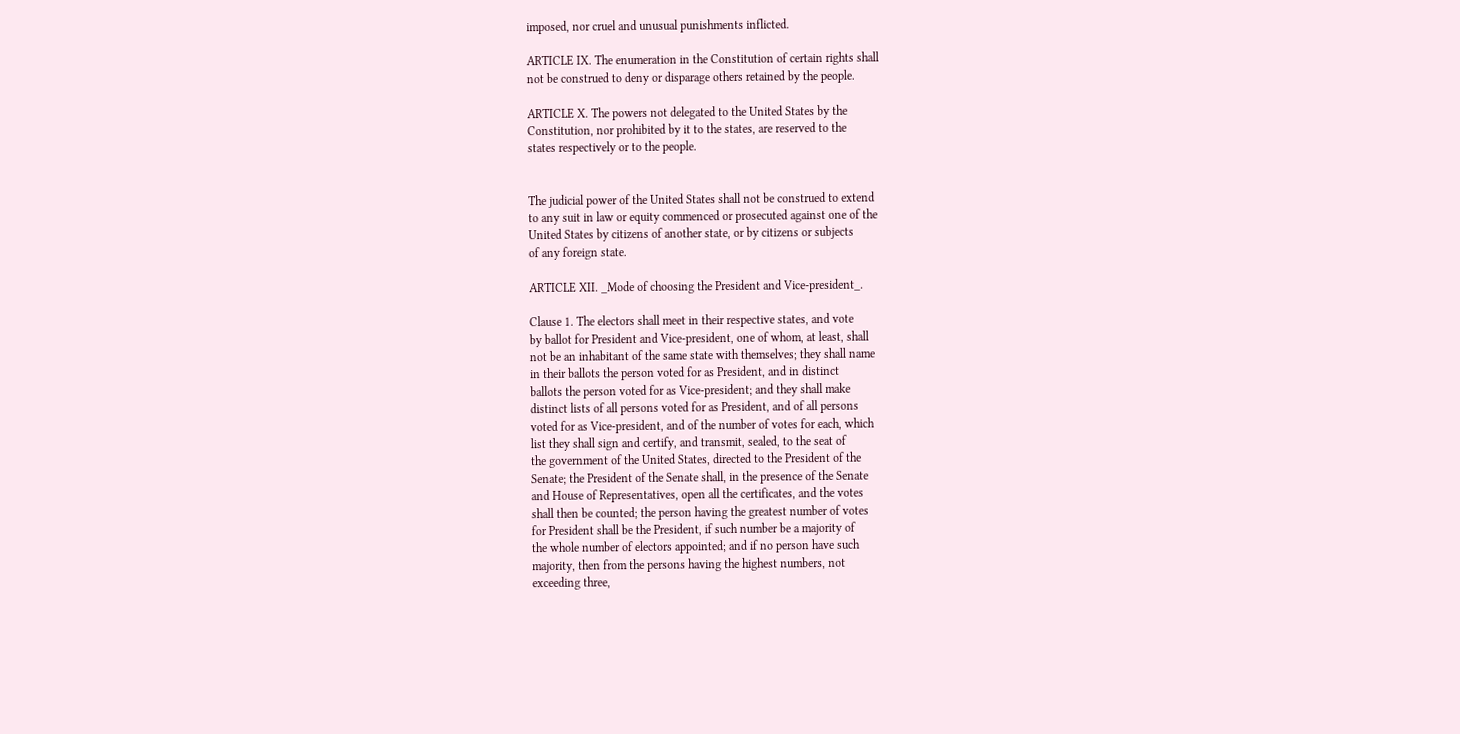imposed, nor cruel and unusual punishments inflicted.

ARTICLE IX. The enumeration in the Constitution of certain rights shall
not be construed to deny or disparage others retained by the people.

ARTICLE X. The powers not delegated to the United States by the
Constitution, nor prohibited by it to the states, are reserved to the
states respectively or to the people.


The judicial power of the United States shall not be construed to extend
to any suit in law or equity commenced or prosecuted against one of the
United States by citizens of another state, or by citizens or subjects
of any foreign state.

ARTICLE XII. _Mode of choosing the President and Vice-president_.

Clause 1. The electors shall meet in their respective states, and vote
by ballot for President and Vice-president, one of whom, at least, shall
not be an inhabitant of the same state with themselves; they shall name
in their ballots the person voted for as President, and in distinct
ballots the person voted for as Vice-president; and they shall make
distinct lists of all persons voted for as President, and of all persons
voted for as Vice-president, and of the number of votes for each, which
list they shall sign and certify, and transmit, sealed, to the seat of
the government of the United States, directed to the President of the
Senate; the President of the Senate shall, in the presence of the Senate
and House of Representatives, open all the certificates, and the votes
shall then be counted; the person having the greatest number of votes
for President shall be the President, if such number be a majority of
the whole number of electors appointed; and if no person have such
majority, then from the persons having the highest numbers, not
exceeding three,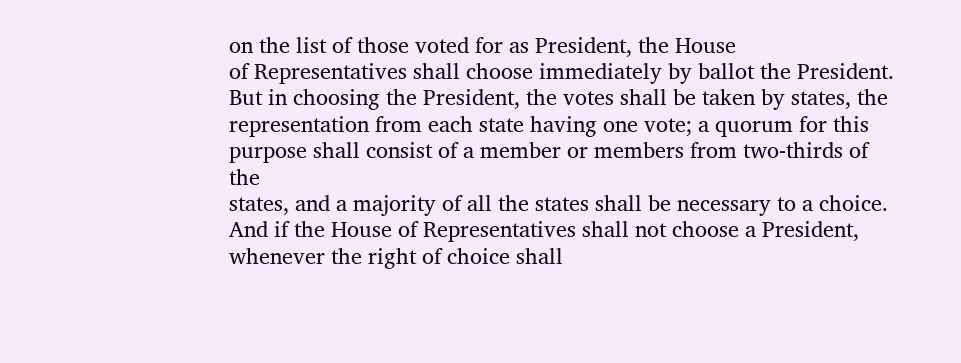on the list of those voted for as President, the House
of Representatives shall choose immediately by ballot the President.
But in choosing the President, the votes shall be taken by states, the
representation from each state having one vote; a quorum for this
purpose shall consist of a member or members from two-thirds of the
states, and a majority of all the states shall be necessary to a choice.
And if the House of Representatives shall not choose a President,
whenever the right of choice shall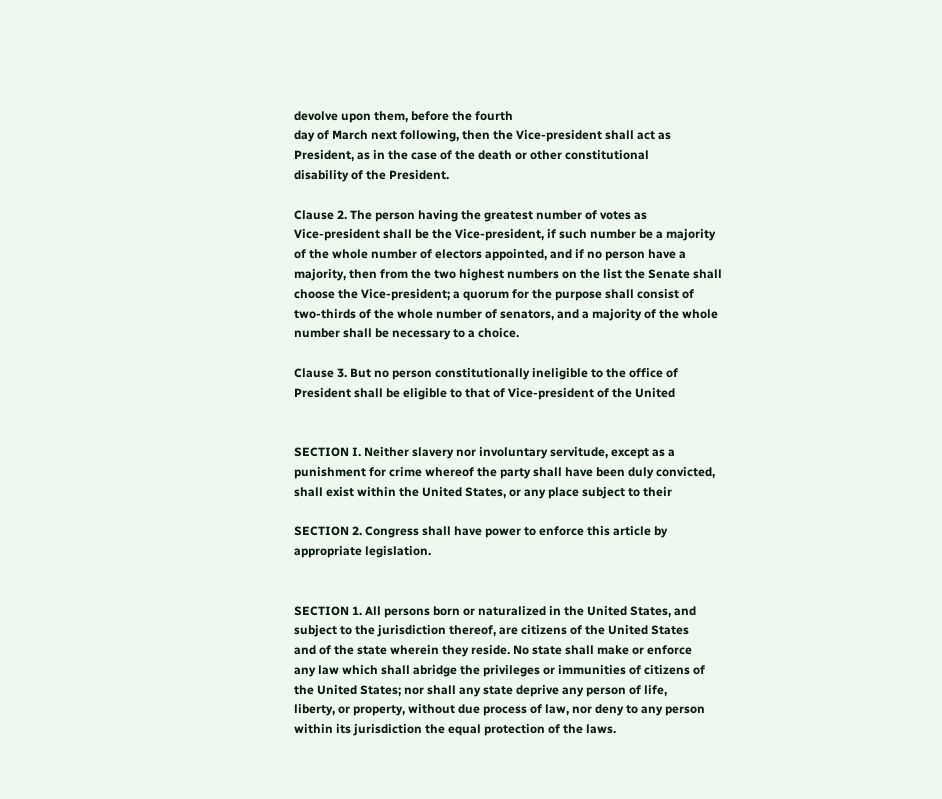devolve upon them, before the fourth
day of March next following, then the Vice-president shall act as
President, as in the case of the death or other constitutional
disability of the President.

Clause 2. The person having the greatest number of votes as
Vice-president shall be the Vice-president, if such number be a majority
of the whole number of electors appointed, and if no person have a
majority, then from the two highest numbers on the list the Senate shall
choose the Vice-president; a quorum for the purpose shall consist of
two-thirds of the whole number of senators, and a majority of the whole
number shall be necessary to a choice.

Clause 3. But no person constitutionally ineligible to the office of
President shall be eligible to that of Vice-president of the United


SECTION I. Neither slavery nor involuntary servitude, except as a
punishment for crime whereof the party shall have been duly convicted,
shall exist within the United States, or any place subject to their

SECTION 2. Congress shall have power to enforce this article by
appropriate legislation.


SECTION 1. All persons born or naturalized in the United States, and
subject to the jurisdiction thereof, are citizens of the United States
and of the state wherein they reside. No state shall make or enforce
any law which shall abridge the privileges or immunities of citizens of
the United States; nor shall any state deprive any person of life,
liberty, or property, without due process of law, nor deny to any person
within its jurisdiction the equal protection of the laws.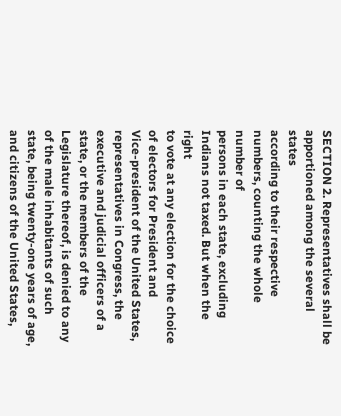SECTION 2. Representatives shall be apportioned among the several states
according to their respective numbers, counting the whole number of
persons in each state, excluding Indians not taxed. But when the right
to vote at any election for the choice of electors for President and
Vice-president of the United States, representatives in Congress, the
executive and judicial officers of a state, or the members of the
Legislature thereof, is denied to any of the male inhabitants of such
state, being twenty-one years of age, and citizens of the United States,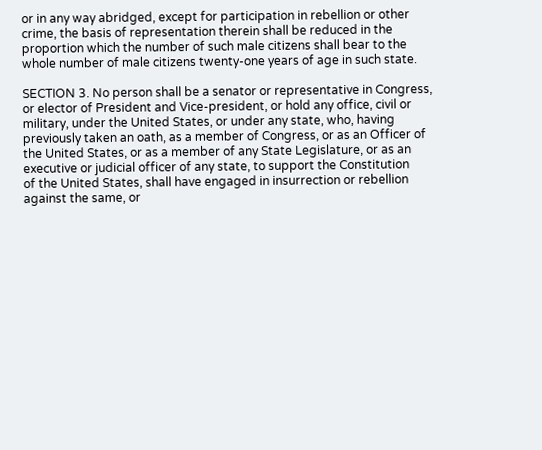or in any way abridged, except for participation in rebellion or other
crime, the basis of representation therein shall be reduced in the
proportion which the number of such male citizens shall bear to the
whole number of male citizens twenty-one years of age in such state.

SECTION 3. No person shall be a senator or representative in Congress,
or elector of President and Vice-president, or hold any office, civil or
military, under the United States, or under any state, who, having
previously taken an oath, as a member of Congress, or as an Officer of
the United States, or as a member of any State Legislature, or as an
executive or judicial officer of any state, to support the Constitution
of the United States, shall have engaged in insurrection or rebellion
against the same, or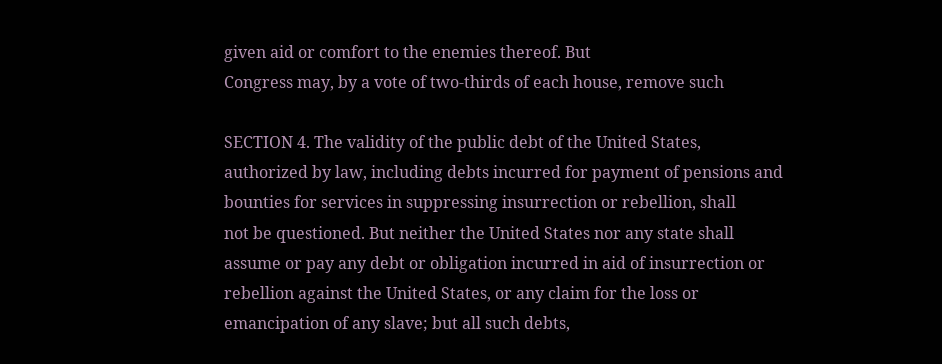given aid or comfort to the enemies thereof. But
Congress may, by a vote of two-thirds of each house, remove such

SECTION 4. The validity of the public debt of the United States,
authorized by law, including debts incurred for payment of pensions and
bounties for services in suppressing insurrection or rebellion, shall
not be questioned. But neither the United States nor any state shall
assume or pay any debt or obligation incurred in aid of insurrection or
rebellion against the United States, or any claim for the loss or
emancipation of any slave; but all such debts,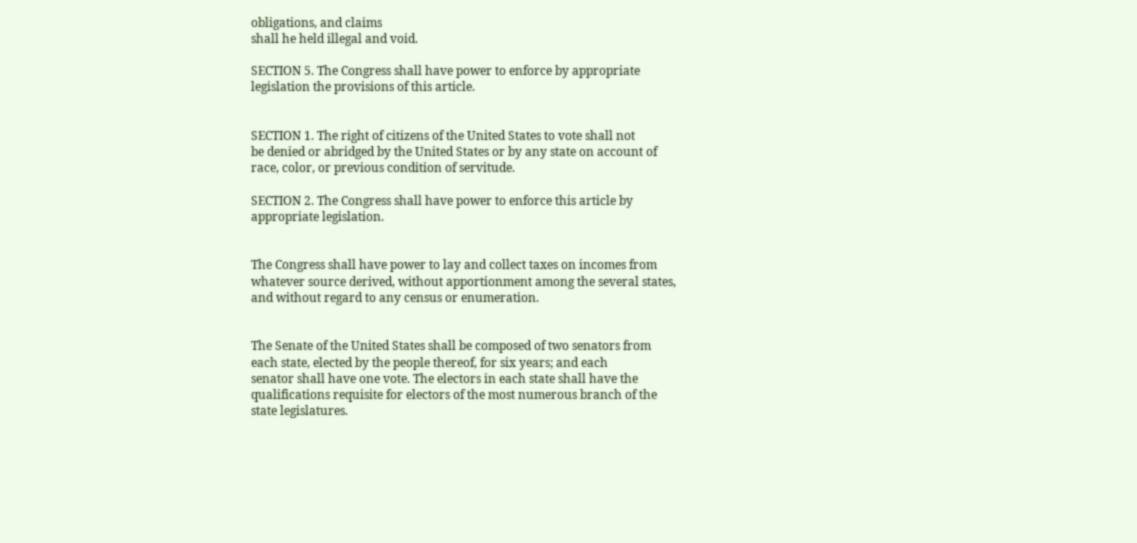obligations, and claims
shall he held illegal and void.

SECTION 5. The Congress shall have power to enforce by appropriate
legislation the provisions of this article.


SECTION 1. The right of citizens of the United States to vote shall not
be denied or abridged by the United States or by any state on account of
race, color, or previous condition of servitude.

SECTION 2. The Congress shall have power to enforce this article by
appropriate legislation.


The Congress shall have power to lay and collect taxes on incomes from
whatever source derived, without apportionment among the several states,
and without regard to any census or enumeration.


The Senate of the United States shall be composed of two senators from
each state, elected by the people thereof, for six years; and each
senator shall have one vote. The electors in each state shall have the
qualifications requisite for electors of the most numerous branch of the
state legislatures.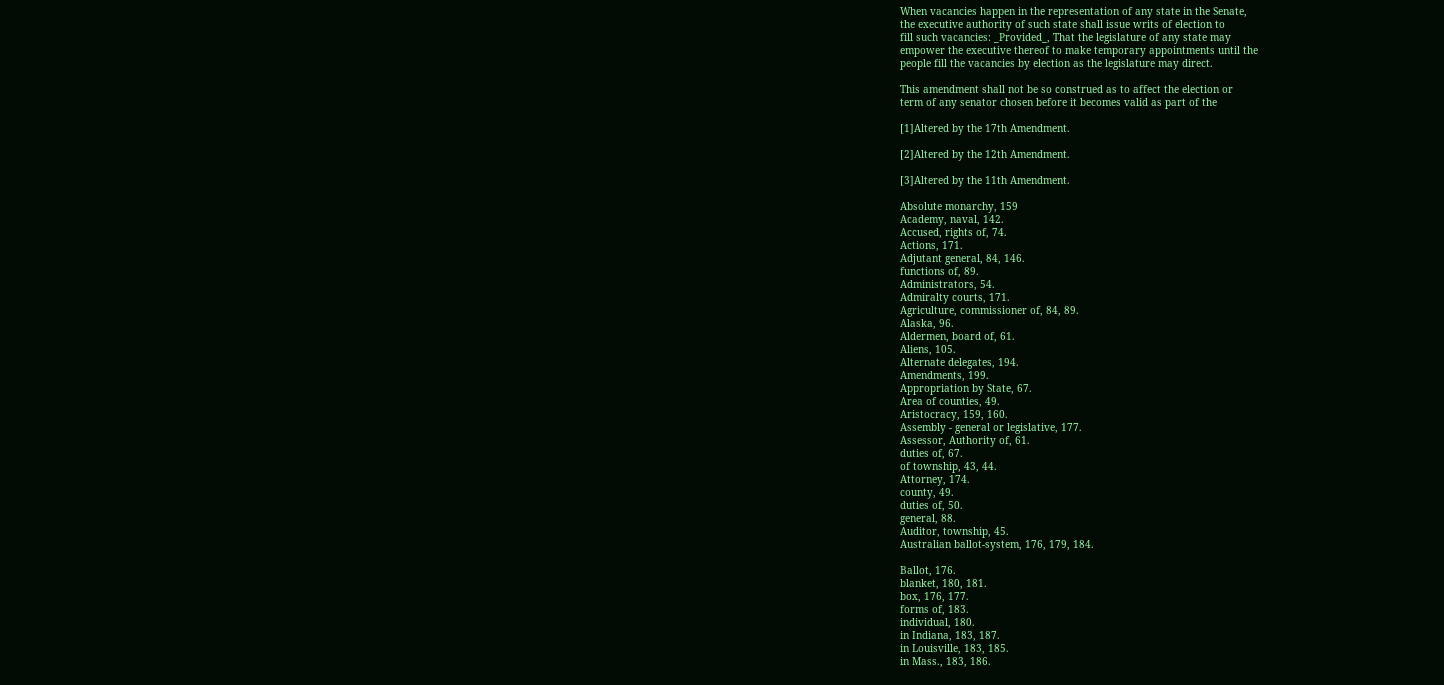When vacancies happen in the representation of any state in the Senate,
the executive authority of such state shall issue writs of election to
fill such vacancies: _Provided_, That the legislature of any state may
empower the executive thereof to make temporary appointments until the
people fill the vacancies by election as the legislature may direct.

This amendment shall not be so construed as to affect the election or
term of any senator chosen before it becomes valid as part of the

[1]Altered by the 17th Amendment.

[2]Altered by the 12th Amendment.

[3]Altered by the 11th Amendment.

Absolute monarchy, 159
Academy, naval, 142.
Accused, rights of, 74.
Actions, 171.
Adjutant general, 84, 146.
functions of, 89.
Administrators, 54.
Admiralty courts, 171.
Agriculture, commissioner of, 84, 89.
Alaska, 96.
Aldermen, board of, 61.
Aliens, 105.
Alternate delegates, 194.
Amendments, 199.
Appropriation by State, 67.
Area of counties, 49.
Aristocracy, 159, 160.
Assembly - general or legislative, 177.
Assessor, Authority of, 61.
duties of, 67.
of township, 43, 44.
Attorney, 174.
county, 49.
duties of, 50.
general, 88.
Auditor, township, 45.
Australian ballot-system, 176, 179, 184.

Ballot, 176.
blanket, 180, 181.
box, 176, 177.
forms of, 183.
individual, 180.
in Indiana, 183, 187.
in Louisville, 183, 185.
in Mass., 183, 186.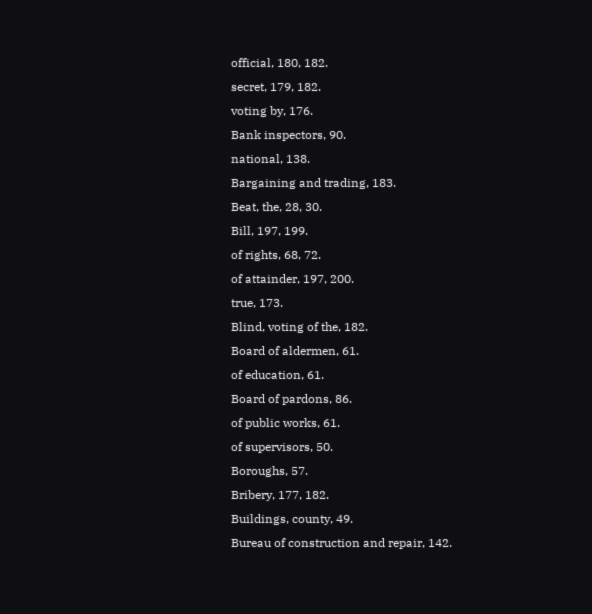official, 180, 182.
secret, 179, 182.
voting by, 176.
Bank inspectors, 90.
national, 138.
Bargaining and trading, 183.
Beat, the, 28, 30.
Bill, 197, 199.
of rights, 68, 72.
of attainder, 197, 200.
true, 173.
Blind, voting of the, 182.
Board of aldermen, 61.
of education, 61.
Board of pardons, 86.
of public works, 61.
of supervisors, 50.
Boroughs, 57.
Bribery, 177, 182.
Buildings, county, 49.
Bureau of construction and repair, 142.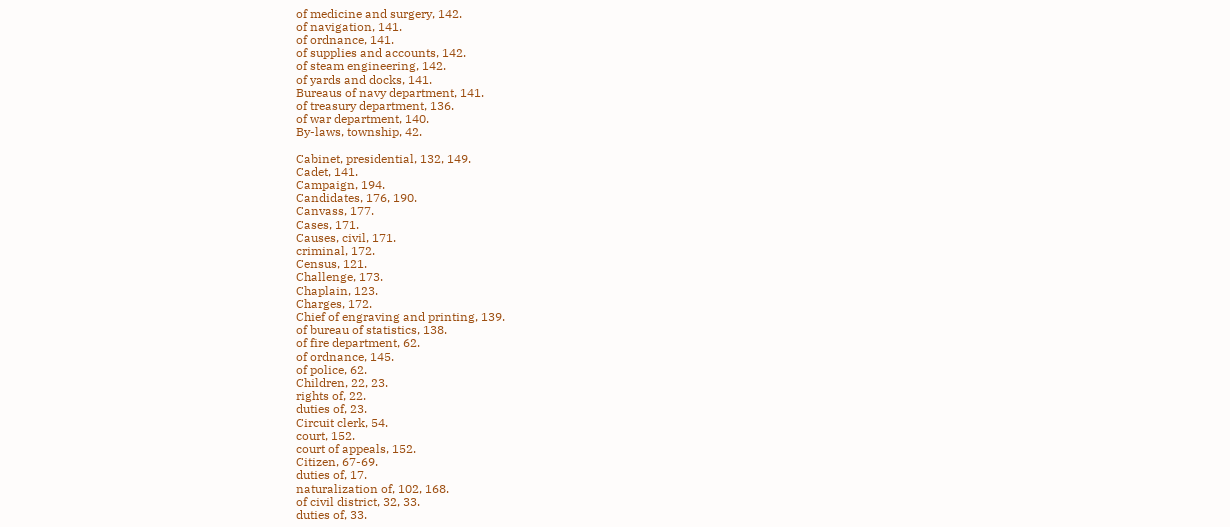of medicine and surgery, 142.
of navigation, 141.
of ordnance, 141.
of supplies and accounts, 142.
of steam engineering, 142.
of yards and docks, 141.
Bureaus of navy department, 141.
of treasury department, 136.
of war department, 140.
By-laws, township, 42.

Cabinet, presidential, 132, 149.
Cadet, 141.
Campaign, 194.
Candidates, 176, 190.
Canvass, 177.
Cases, 171.
Causes, civil, 171.
criminal, 172.
Census, 121.
Challenge, 173.
Chaplain, 123.
Charges, 172.
Chief of engraving and printing, 139.
of bureau of statistics, 138.
of fire department, 62.
of ordnance, 145.
of police, 62.
Children, 22, 23.
rights of, 22.
duties of, 23.
Circuit clerk, 54.
court, 152.
court of appeals, 152.
Citizen, 67-69.
duties of, 17.
naturalization of, 102, 168.
of civil district, 32, 33.
duties of, 33.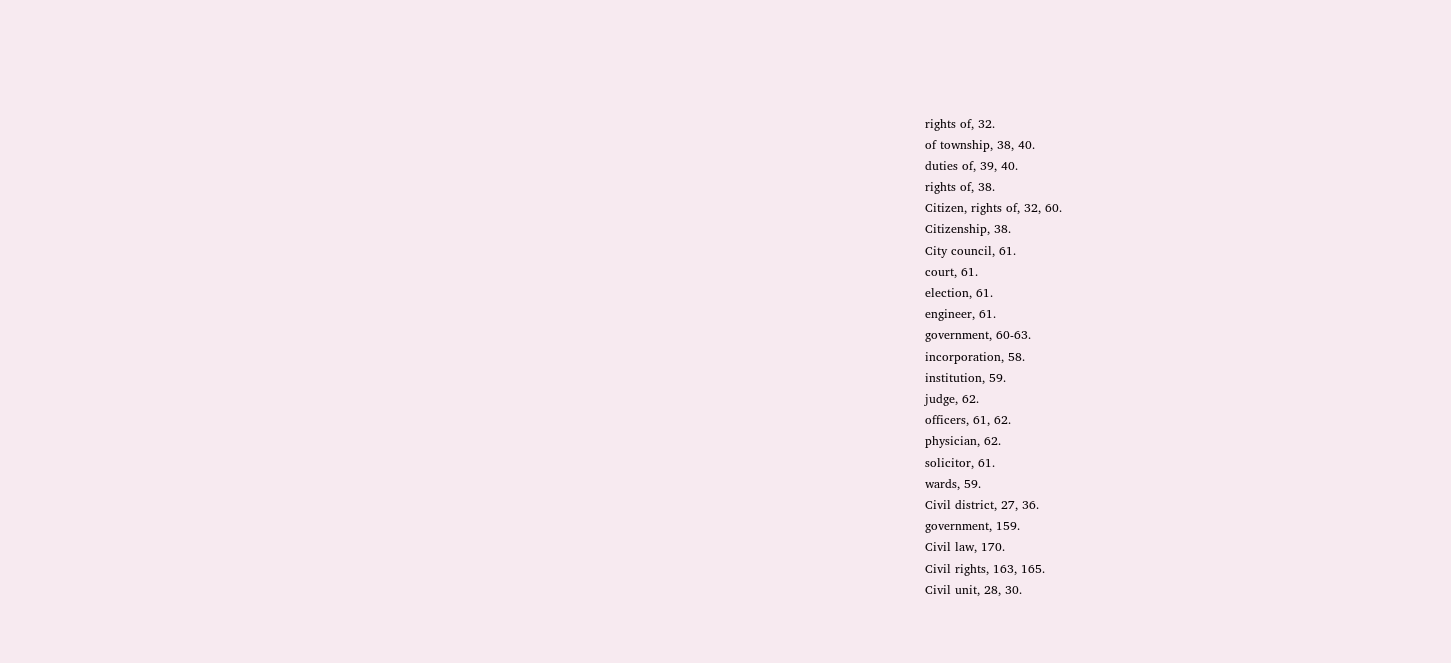rights of, 32.
of township, 38, 40.
duties of, 39, 40.
rights of, 38.
Citizen, rights of, 32, 60.
Citizenship, 38.
City council, 61.
court, 61.
election, 61.
engineer, 61.
government, 60-63.
incorporation, 58.
institution, 59.
judge, 62.
officers, 61, 62.
physician, 62.
solicitor, 61.
wards, 59.
Civil district, 27, 36.
government, 159.
Civil law, 170.
Civil rights, 163, 165.
Civil unit, 28, 30.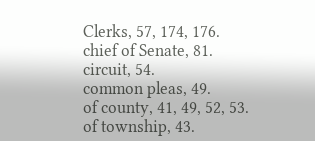Clerks, 57, 174, 176.
chief of Senate, 81.
circuit, 54.
common pleas, 49.
of county, 41, 49, 52, 53.
of township, 43.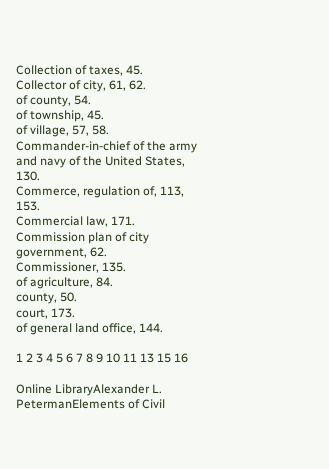Collection of taxes, 45.
Collector of city, 61, 62.
of county, 54.
of township, 45.
of village, 57, 58.
Commander-in-chief of the army and navy of the United States, 130.
Commerce, regulation of, 113, 153.
Commercial law, 171.
Commission plan of city government, 62.
Commissioner, 135.
of agriculture, 84.
county, 50.
court, 173.
of general land office, 144.

1 2 3 4 5 6 7 8 9 10 11 13 15 16

Online LibraryAlexander L. PetermanElements of Civil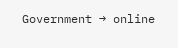Government → online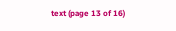text (page 13 of 16)